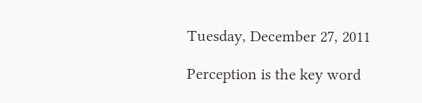Tuesday, December 27, 2011

Perception is the key word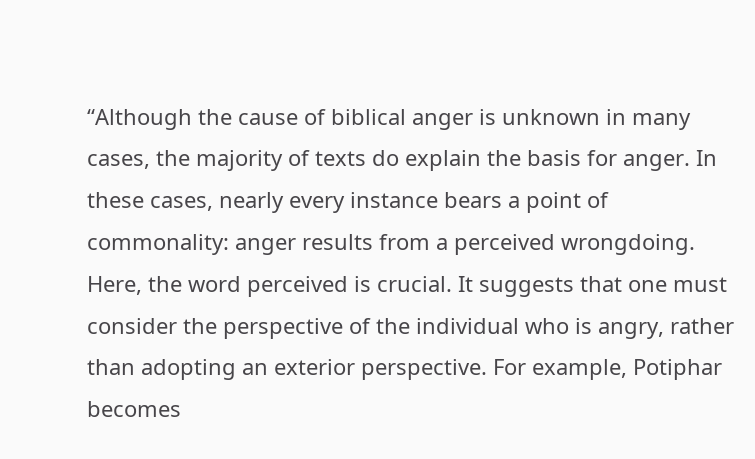“Although the cause of biblical anger is unknown in many cases, the majority of texts do explain the basis for anger. In these cases, nearly every instance bears a point of commonality: anger results from a perceived wrongdoing. Here, the word perceived is crucial. It suggests that one must consider the perspective of the individual who is angry, rather than adopting an exterior perspective. For example, Potiphar becomes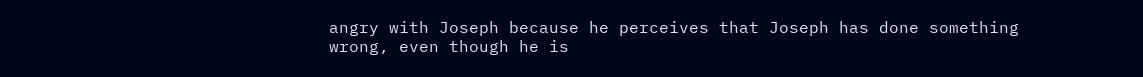angry with Joseph because he perceives that Joseph has done something wrong, even though he is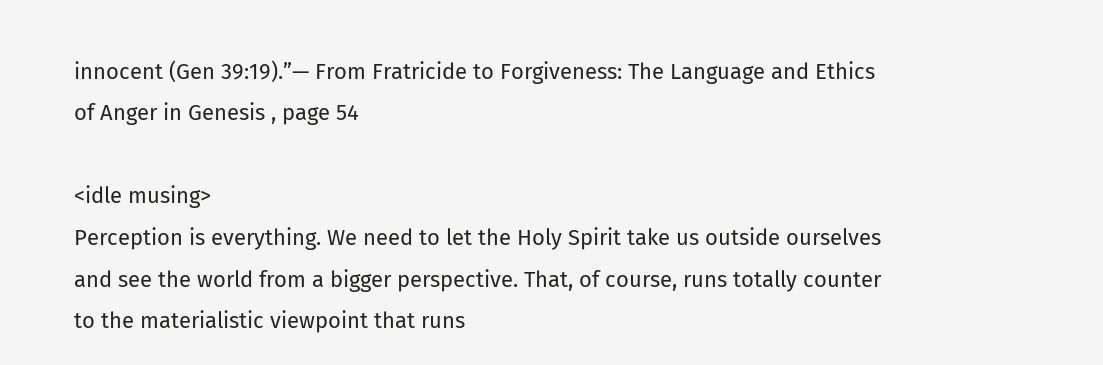innocent (Gen 39:19).”— From Fratricide to Forgiveness: The Language and Ethics of Anger in Genesis , page 54

<idle musing>
Perception is everything. We need to let the Holy Spirit take us outside ourselves and see the world from a bigger perspective. That, of course, runs totally counter to the materialistic viewpoint that runs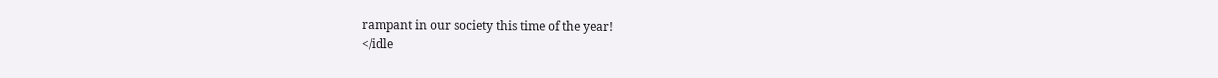rampant in our society this time of the year!
</idle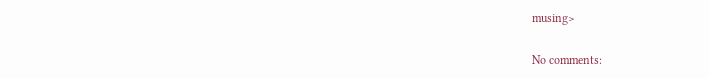musing>

No comments: